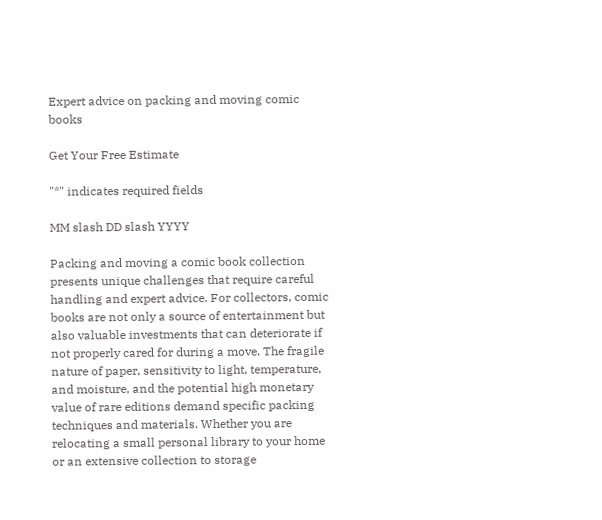Expert advice on packing and moving comic books

Get Your Free Estimate

"*" indicates required fields

MM slash DD slash YYYY

Packing and moving a comic book collection presents unique challenges that require careful handling and expert advice. For collectors, comic books are not only a source of entertainment but also valuable investments that can deteriorate if not properly cared for during a move. The fragile nature of paper, sensitivity to light, temperature, and moisture, and the potential high monetary value of rare editions demand specific packing techniques and materials. Whether you are relocating a small personal library to your home or an extensive collection to storage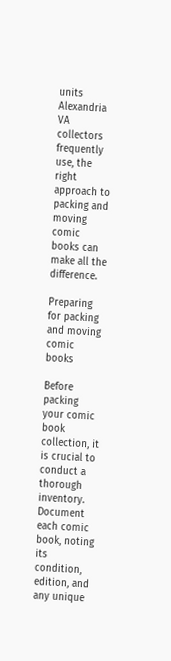units Alexandria VA collectors frequently use, the right approach to packing and moving comic books can make all the difference.

Preparing for packing and moving comic books

Before packing your comic book collection, it is crucial to conduct a thorough inventory. Document each comic book, noting its condition, edition, and any unique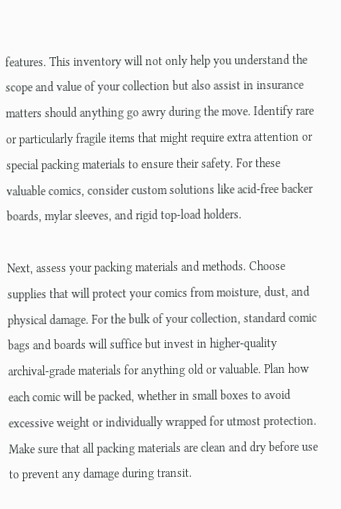features. This inventory will not only help you understand the scope and value of your collection but also assist in insurance matters should anything go awry during the move. Identify rare or particularly fragile items that might require extra attention or special packing materials to ensure their safety. For these valuable comics, consider custom solutions like acid-free backer boards, mylar sleeves, and rigid top-load holders.

Next, assess your packing materials and methods. Choose supplies that will protect your comics from moisture, dust, and physical damage. For the bulk of your collection, standard comic bags and boards will suffice but invest in higher-quality archival-grade materials for anything old or valuable. Plan how each comic will be packed, whether in small boxes to avoid excessive weight or individually wrapped for utmost protection. Make sure that all packing materials are clean and dry before use to prevent any damage during transit.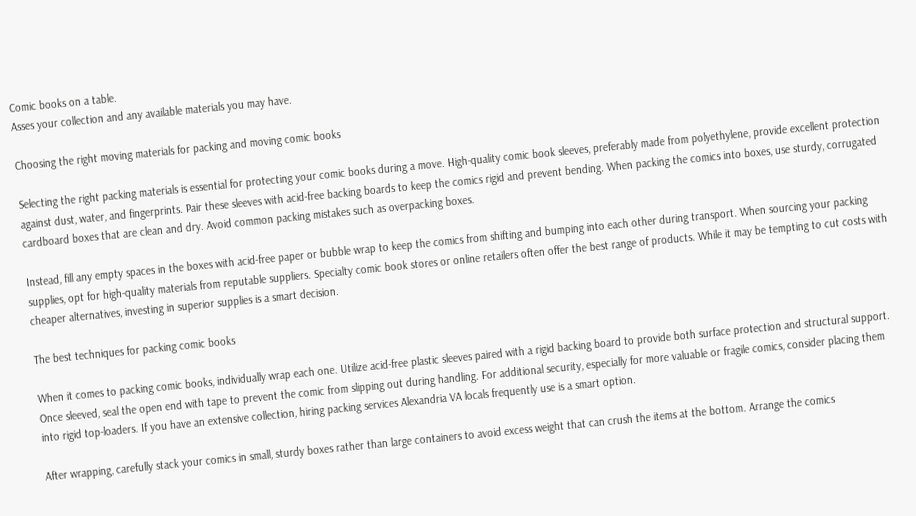Comic books on a table.
Asses your collection and any available materials you may have.

Choosing the right moving materials for packing and moving comic books

Selecting the right packing materials is essential for protecting your comic books during a move. High-quality comic book sleeves, preferably made from polyethylene, provide excellent protection against dust, water, and fingerprints. Pair these sleeves with acid-free backing boards to keep the comics rigid and prevent bending. When packing the comics into boxes, use sturdy, corrugated cardboard boxes that are clean and dry. Avoid common packing mistakes such as overpacking boxes.

Instead, fill any empty spaces in the boxes with acid-free paper or bubble wrap to keep the comics from shifting and bumping into each other during transport. When sourcing your packing supplies, opt for high-quality materials from reputable suppliers. Specialty comic book stores or online retailers often offer the best range of products. While it may be tempting to cut costs with cheaper alternatives, investing in superior supplies is a smart decision.

The best techniques for packing comic books

When it comes to packing comic books, individually wrap each one. Utilize acid-free plastic sleeves paired with a rigid backing board to provide both surface protection and structural support. Once sleeved, seal the open end with tape to prevent the comic from slipping out during handling. For additional security, especially for more valuable or fragile comics, consider placing them into rigid top-loaders. If you have an extensive collection, hiring packing services Alexandria VA locals frequently use is a smart option.

After wrapping, carefully stack your comics in small, sturdy boxes rather than large containers to avoid excess weight that can crush the items at the bottom. Arrange the comics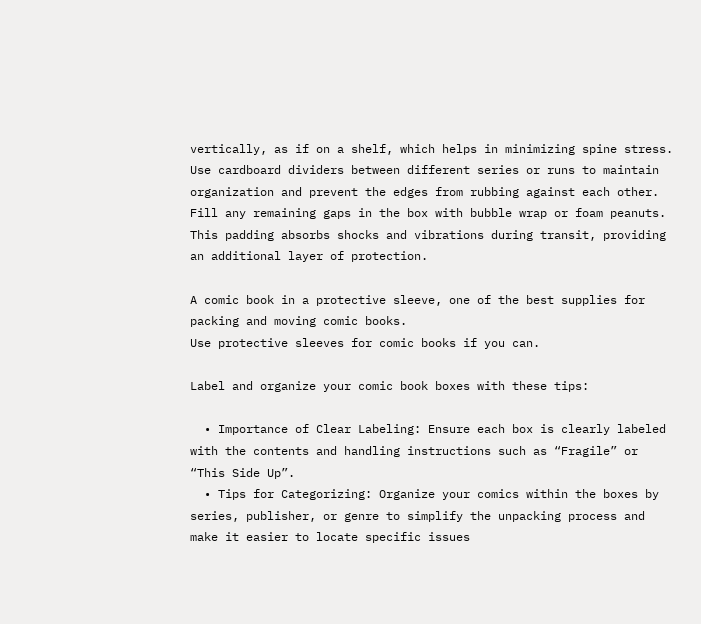vertically, as if on a shelf, which helps in minimizing spine stress. Use cardboard dividers between different series or runs to maintain organization and prevent the edges from rubbing against each other. Fill any remaining gaps in the box with bubble wrap or foam peanuts. This padding absorbs shocks and vibrations during transit, providing an additional layer of protection.

A comic book in a protective sleeve, one of the best supplies for packing and moving comic books.
Use protective sleeves for comic books if you can.

Label and organize your comic book boxes with these tips:

  • Importance of Clear Labeling: Ensure each box is clearly labeled with the contents and handling instructions such as “Fragile” or “This Side Up”.
  • Tips for Categorizing: Organize your comics within the boxes by series, publisher, or genre to simplify the unpacking process and make it easier to locate specific issues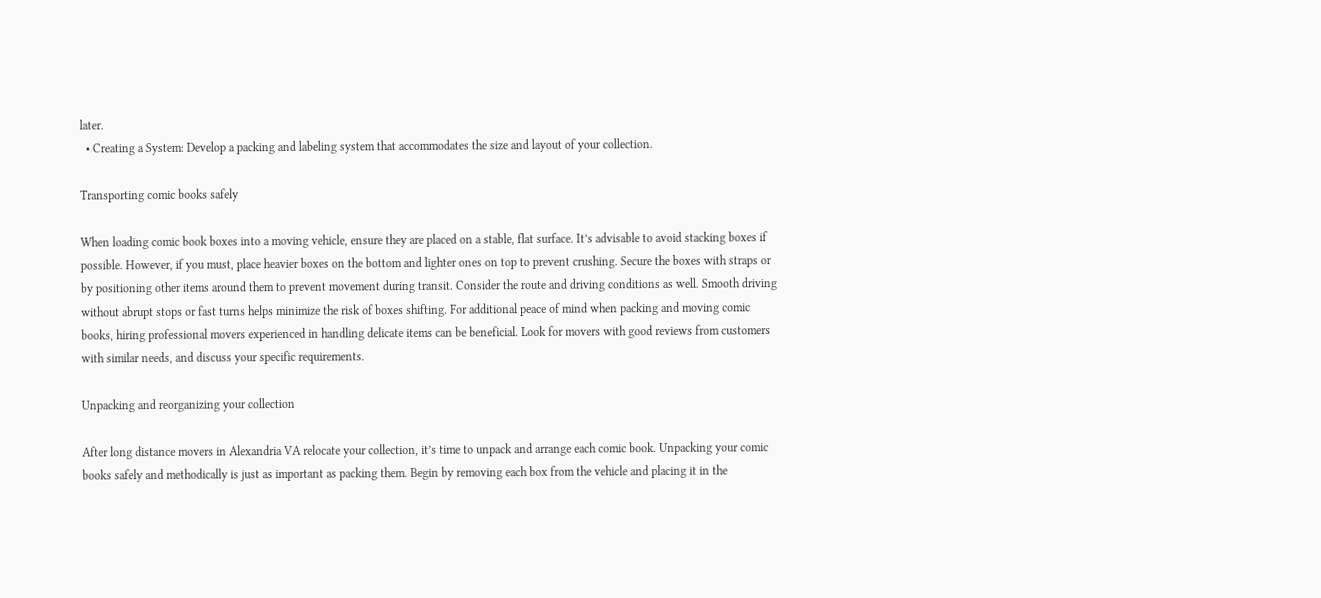later.
  • Creating a System: Develop a packing and labeling system that accommodates the size and layout of your collection.

Transporting comic books safely

When loading comic book boxes into a moving vehicle, ensure they are placed on a stable, flat surface. It’s advisable to avoid stacking boxes if possible. However, if you must, place heavier boxes on the bottom and lighter ones on top to prevent crushing. Secure the boxes with straps or by positioning other items around them to prevent movement during transit. Consider the route and driving conditions as well. Smooth driving without abrupt stops or fast turns helps minimize the risk of boxes shifting. For additional peace of mind when packing and moving comic books, hiring professional movers experienced in handling delicate items can be beneficial. Look for movers with good reviews from customers with similar needs, and discuss your specific requirements.

Unpacking and reorganizing your collection

After long distance movers in Alexandria VA relocate your collection, it’s time to unpack and arrange each comic book. Unpacking your comic books safely and methodically is just as important as packing them. Begin by removing each box from the vehicle and placing it in the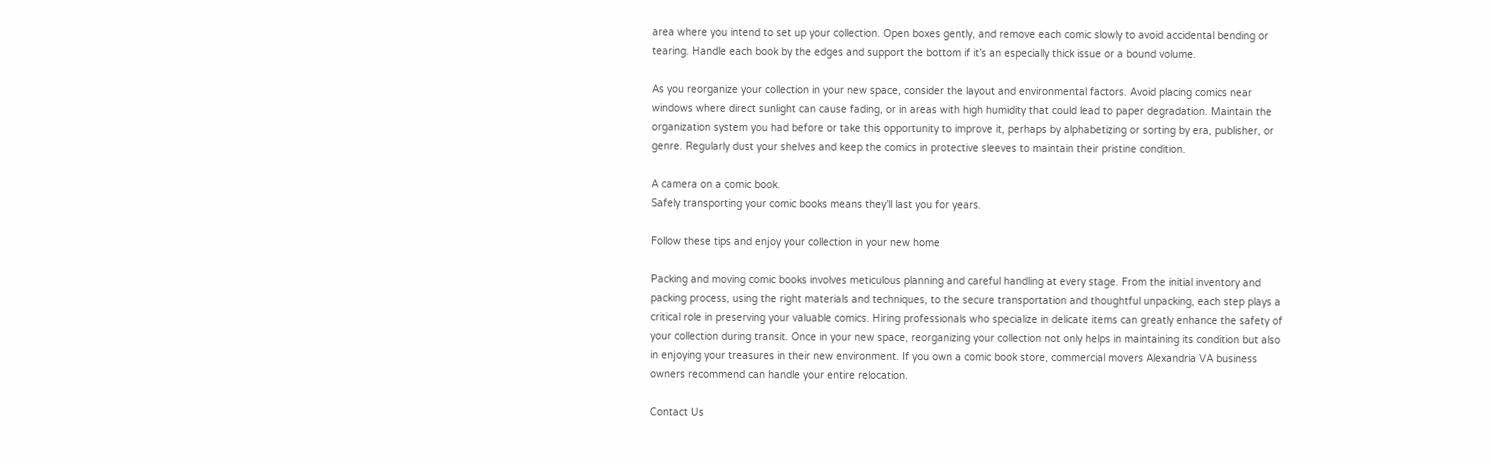area where you intend to set up your collection. Open boxes gently, and remove each comic slowly to avoid accidental bending or tearing. Handle each book by the edges and support the bottom if it’s an especially thick issue or a bound volume.

As you reorganize your collection in your new space, consider the layout and environmental factors. Avoid placing comics near windows where direct sunlight can cause fading, or in areas with high humidity that could lead to paper degradation. Maintain the organization system you had before or take this opportunity to improve it, perhaps by alphabetizing or sorting by era, publisher, or genre. Regularly dust your shelves and keep the comics in protective sleeves to maintain their pristine condition.

A camera on a comic book.
Safely transporting your comic books means they’ll last you for years.

Follow these tips and enjoy your collection in your new home

Packing and moving comic books involves meticulous planning and careful handling at every stage. From the initial inventory and packing process, using the right materials and techniques, to the secure transportation and thoughtful unpacking, each step plays a critical role in preserving your valuable comics. Hiring professionals who specialize in delicate items can greatly enhance the safety of your collection during transit. Once in your new space, reorganizing your collection not only helps in maintaining its condition but also in enjoying your treasures in their new environment. If you own a comic book store, commercial movers Alexandria VA business owners recommend can handle your entire relocation.

Contact Us